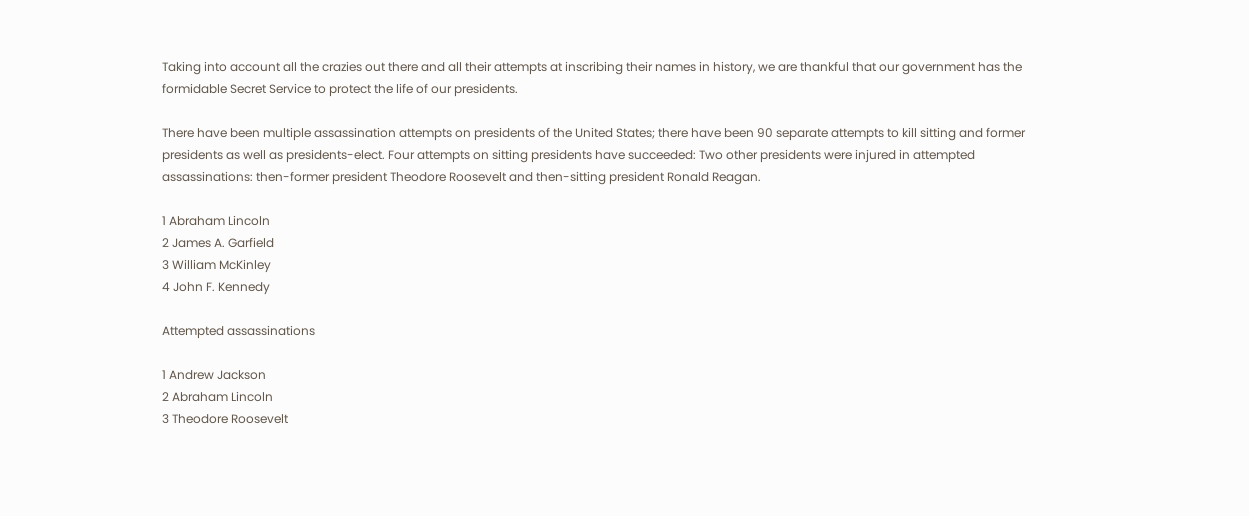Taking into account all the crazies out there and all their attempts at inscribing their names in history, we are thankful that our government has the formidable Secret Service to protect the life of our presidents.

There have been multiple assassination attempts on presidents of the United States; there have been 90 separate attempts to kill sitting and former presidents as well as presidents-elect. Four attempts on sitting presidents have succeeded: Two other presidents were injured in attempted assassinations: then-former president Theodore Roosevelt and then-sitting president Ronald Reagan.

1 Abraham Lincoln
2 James A. Garfield
3 William McKinley
4 John F. Kennedy

Attempted assassinations

1 Andrew Jackson
2 Abraham Lincoln
3 Theodore Roosevelt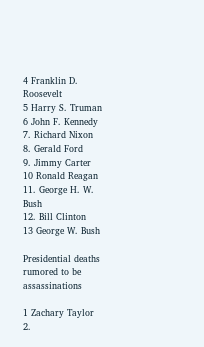4 Franklin D. Roosevelt
5 Harry S. Truman
6 John F. Kennedy
7. Richard Nixon
8. Gerald Ford
9. Jimmy Carter
10 Ronald Reagan
11. George H. W. Bush
12. Bill Clinton
13 George W. Bush

Presidential deaths rumored to be assassinations

1 Zachary Taylor
2.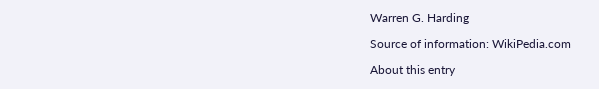Warren G. Harding

Source of information: WikiPedia.com

About this entry